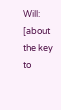Will: [about the key to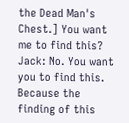the Dead Man's Chest.] You want me to find this?
Jack: No. You want you to find this. Because the finding of this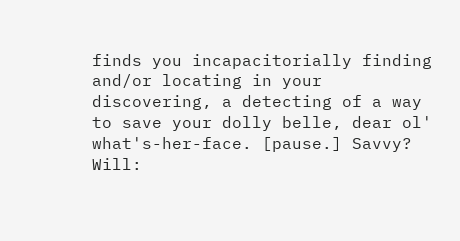finds you incapacitorially finding and/or locating in your discovering, a detecting of a way to save your dolly belle, dear ol' what's-her-face. [pause.] Savvy?
Will: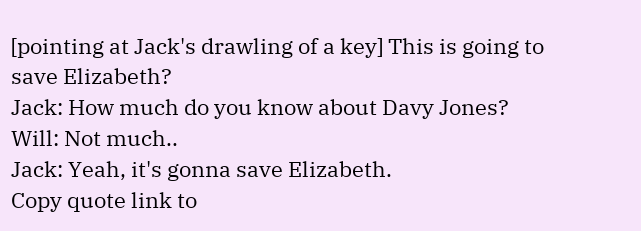[pointing at Jack's drawling of a key] This is going to save Elizabeth?
Jack: How much do you know about Davy Jones?
Will: Not much..
Jack: Yeah, it's gonna save Elizabeth.
Copy quote link to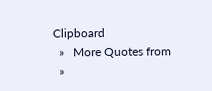Clipboard
  »   More Quotes from
  »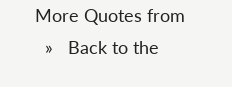More Quotes from
  »   Back to the